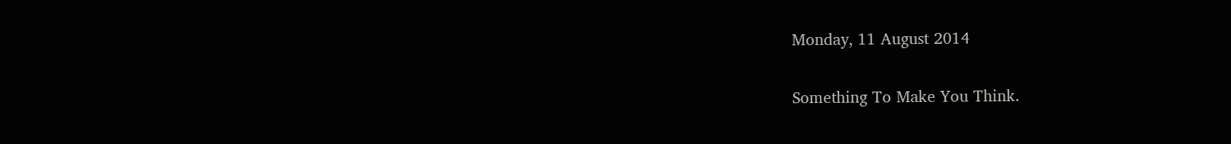Monday, 11 August 2014

Something To Make You Think.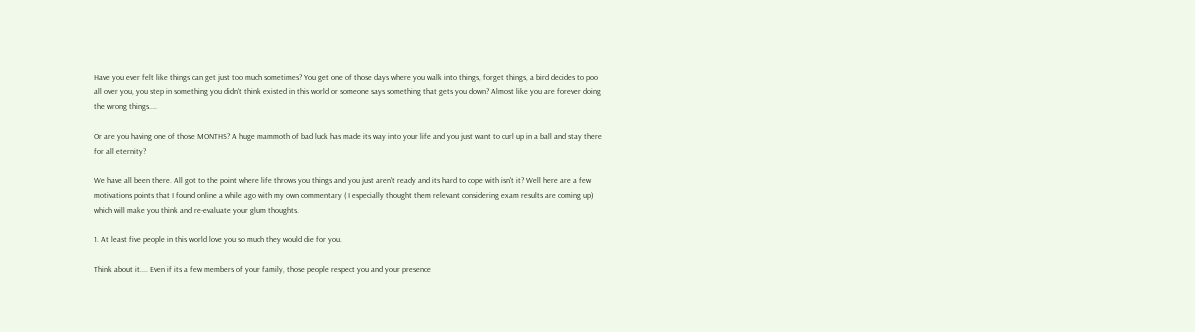Have you ever felt like things can get just too much sometimes? You get one of those days where you walk into things, forget things, a bird decides to poo all over you, you step in something you didn't think existed in this world or someone says something that gets you down? Almost like you are forever doing the wrong things....

Or are you having one of those MONTHS? A huge mammoth of bad luck has made its way into your life and you just want to curl up in a ball and stay there for all eternity?

We have all been there. All got to the point where life throws you things and you just aren't ready and its hard to cope with isn't it? Well here are a few motivations points that I found online a while ago with my own commentary ( I especially thought them relevant considering exam results are coming up) which will make you think and re-evaluate your glum thoughts.

1. At least five people in this world love you so much they would die for you.

Think about it.... Even if its a few members of your family, those people respect you and your presence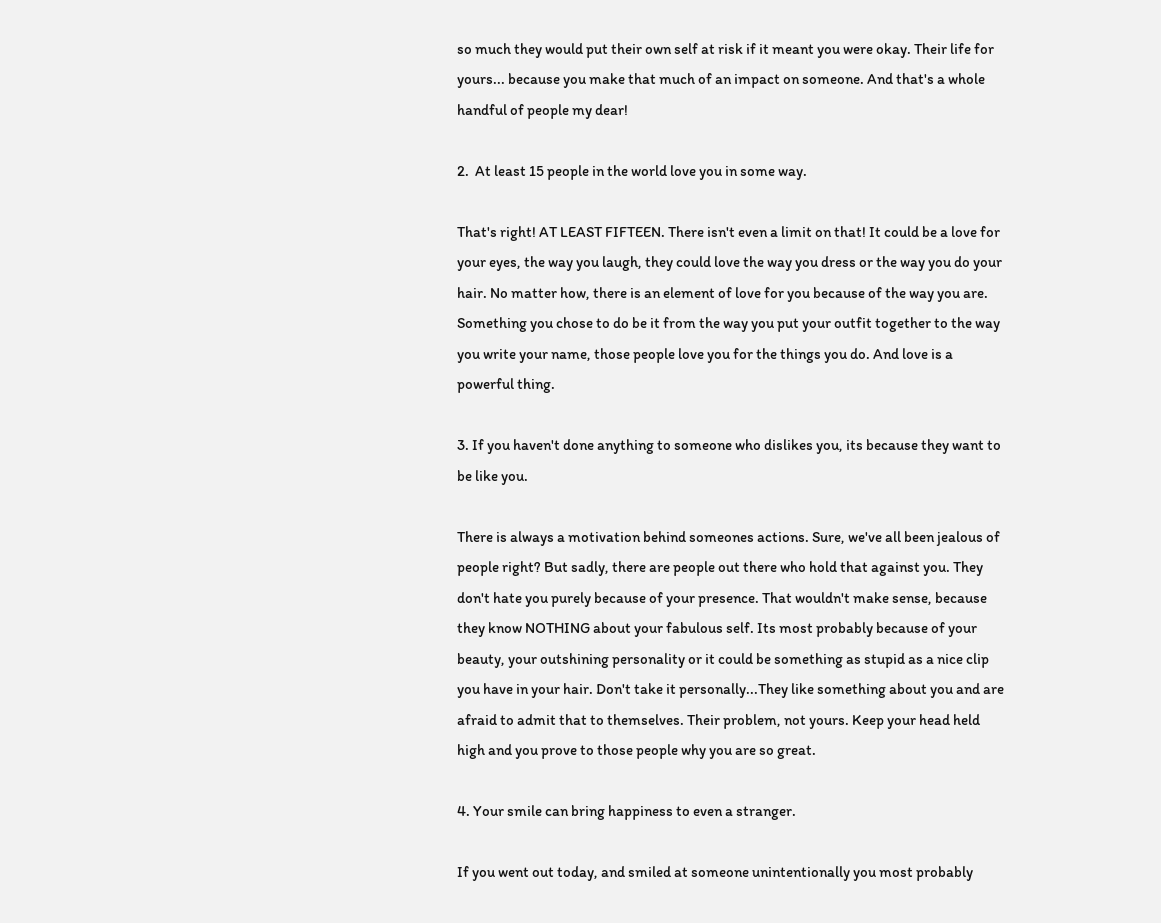so much they would put their own self at risk if it meant you were okay. Their life for yours... because you make that much of an impact on someone. And that's a whole handful of people my dear!

2.  At least 15 people in the world love you in some way.

That's right! AT LEAST FIFTEEN. There isn't even a limit on that! It could be a love for your eyes, the way you laugh, they could love the way you dress or the way you do your hair. No matter how, there is an element of love for you because of the way you are. Something you chose to do be it from the way you put your outfit together to the way you write your name, those people love you for the things you do. And love is a powerful thing.

3. If you haven't done anything to someone who dislikes you, its because they want to be like you.

There is always a motivation behind someones actions. Sure, we've all been jealous of people right? But sadly, there are people out there who hold that against you. They don't hate you purely because of your presence. That wouldn't make sense, because they know NOTHING about your fabulous self. Its most probably because of your beauty, your outshining personality or it could be something as stupid as a nice clip you have in your hair. Don't take it personally...They like something about you and are afraid to admit that to themselves. Their problem, not yours. Keep your head held high and you prove to those people why you are so great.

4. Your smile can bring happiness to even a stranger.

If you went out today, and smiled at someone unintentionally you most probably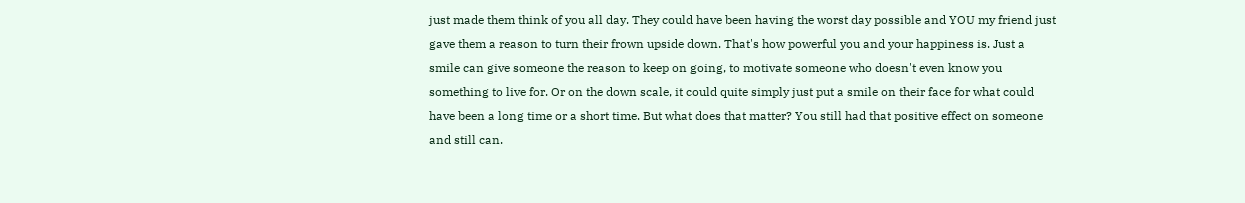just made them think of you all day. They could have been having the worst day possible and YOU my friend just gave them a reason to turn their frown upside down. That's how powerful you and your happiness is. Just a smile can give someone the reason to keep on going, to motivate someone who doesn't even know you something to live for. Or on the down scale, it could quite simply just put a smile on their face for what could have been a long time or a short time. But what does that matter? You still had that positive effect on someone and still can.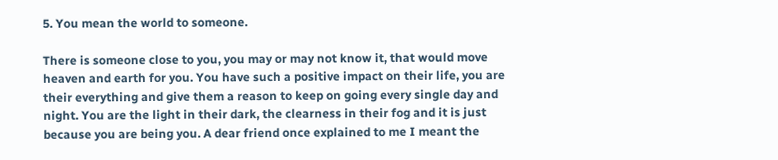5. You mean the world to someone.

There is someone close to you, you may or may not know it, that would move heaven and earth for you. You have such a positive impact on their life, you are their everything and give them a reason to keep on going every single day and night. You are the light in their dark, the clearness in their fog and it is just because you are being you. A dear friend once explained to me I meant the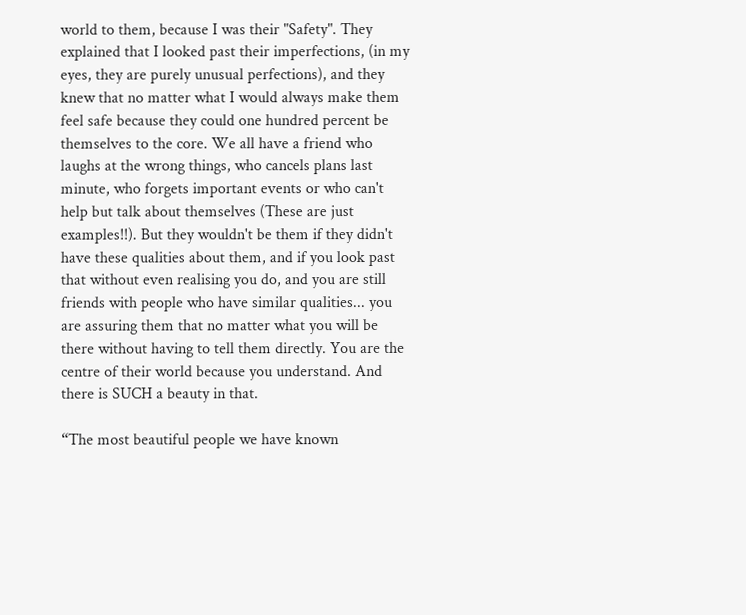world to them, because I was their "Safety". They explained that I looked past their imperfections, (in my eyes, they are purely unusual perfections), and they knew that no matter what I would always make them feel safe because they could one hundred percent be themselves to the core. We all have a friend who laughs at the wrong things, who cancels plans last minute, who forgets important events or who can't help but talk about themselves (These are just examples!!). But they wouldn't be them if they didn't have these qualities about them, and if you look past that without even realising you do, and you are still friends with people who have similar qualities... you are assuring them that no matter what you will be there without having to tell them directly. You are the centre of their world because you understand. And there is SUCH a beauty in that.

“The most beautiful people we have known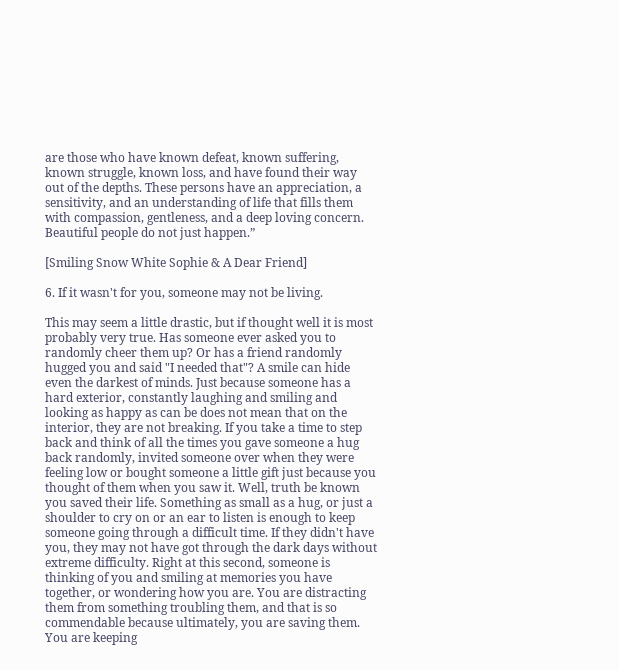are those who have known defeat, known suffering, known struggle, known loss, and have found their way out of the depths. These persons have an appreciation, a sensitivity, and an understanding of life that fills them with compassion, gentleness, and a deep loving concern. Beautiful people do not just happen.”

[Smiling Snow White Sophie & A Dear Friend]

6. If it wasn't for you, someone may not be living.

This may seem a little drastic, but if thought well it is most probably very true. Has someone ever asked you to randomly cheer them up? Or has a friend randomly hugged you and said "I needed that"? A smile can hide even the darkest of minds. Just because someone has a hard exterior, constantly laughing and smiling and looking as happy as can be does not mean that on the interior, they are not breaking. If you take a time to step back and think of all the times you gave someone a hug back randomly, invited someone over when they were feeling low or bought someone a little gift just because you thought of them when you saw it. Well, truth be known you saved their life. Something as small as a hug, or just a shoulder to cry on or an ear to listen is enough to keep someone going through a difficult time. If they didn't have you, they may not have got through the dark days without extreme difficulty. Right at this second, someone is thinking of you and smiling at memories you have together, or wondering how you are. You are distracting them from something troubling them, and that is so commendable because ultimately, you are saving them. You are keeping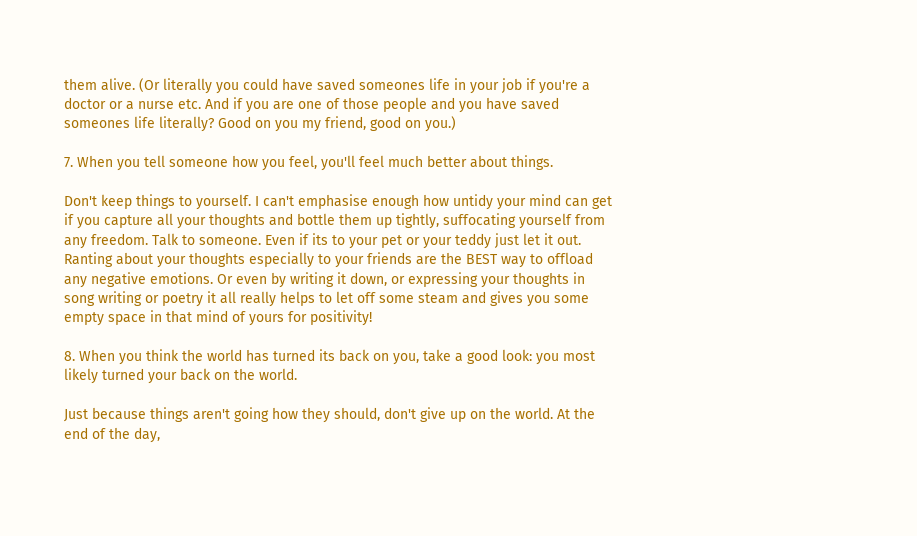them alive. (Or literally you could have saved someones life in your job if you're a doctor or a nurse etc. And if you are one of those people and you have saved someones life literally? Good on you my friend, good on you.)

7. When you tell someone how you feel, you'll feel much better about things.

Don't keep things to yourself. I can't emphasise enough how untidy your mind can get if you capture all your thoughts and bottle them up tightly, suffocating yourself from any freedom. Talk to someone. Even if its to your pet or your teddy just let it out. Ranting about your thoughts especially to your friends are the BEST way to offload any negative emotions. Or even by writing it down, or expressing your thoughts in song writing or poetry it all really helps to let off some steam and gives you some empty space in that mind of yours for positivity!

8. When you think the world has turned its back on you, take a good look: you most likely turned your back on the world.

Just because things aren't going how they should, don't give up on the world. At the end of the day,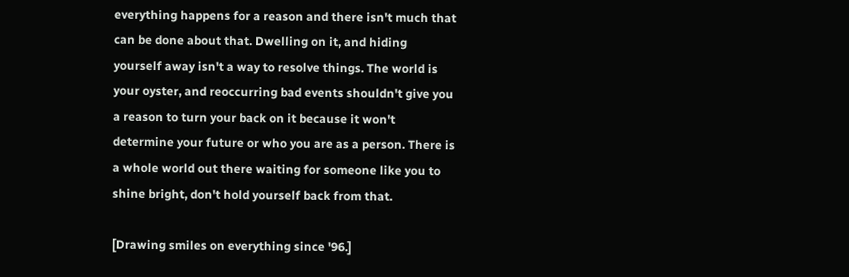everything happens for a reason and there isn't much that can be done about that. Dwelling on it, and hiding yourself away isn't a way to resolve things. The world is your oyster, and reoccurring bad events shouldn't give you a reason to turn your back on it because it won't determine your future or who you are as a person. There is a whole world out there waiting for someone like you to shine bright, don't hold yourself back from that.

[Drawing smiles on everything since '96.]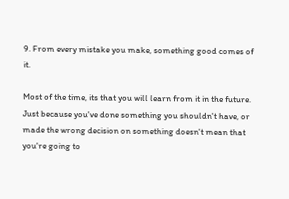9. From every mistake you make, something good comes of it.

Most of the time, its that you will learn from it in the future. Just because you've done something you shouldn't have, or made the wrong decision on something doesn't mean that you're going to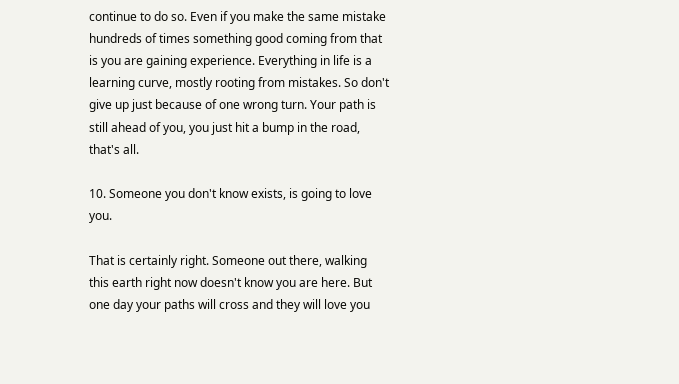continue to do so. Even if you make the same mistake hundreds of times something good coming from that is you are gaining experience. Everything in life is a learning curve, mostly rooting from mistakes. So don't give up just because of one wrong turn. Your path is still ahead of you, you just hit a bump in the road, that's all.

10. Someone you don't know exists, is going to love you.

That is certainly right. Someone out there, walking this earth right now doesn't know you are here. But one day your paths will cross and they will love you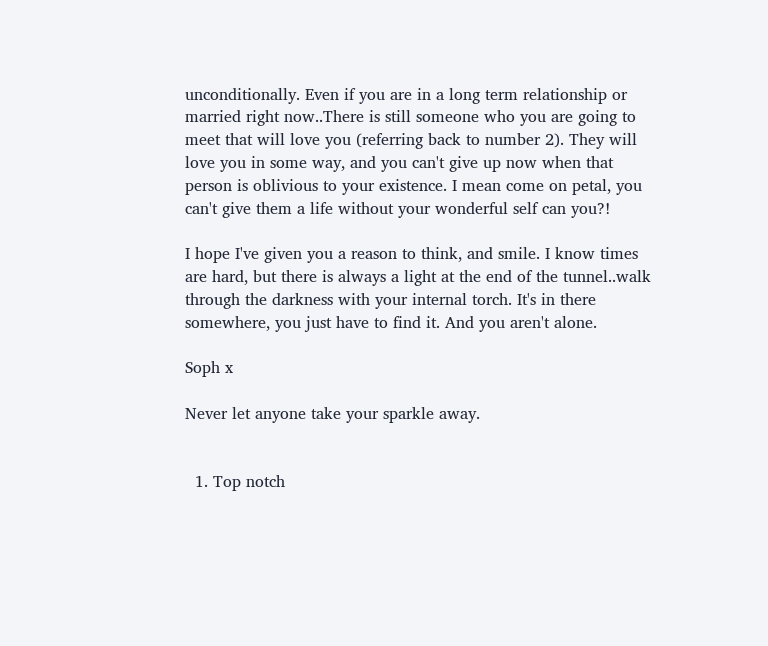unconditionally. Even if you are in a long term relationship or married right now..There is still someone who you are going to meet that will love you (referring back to number 2). They will love you in some way, and you can't give up now when that person is oblivious to your existence. I mean come on petal, you can't give them a life without your wonderful self can you?!

I hope I've given you a reason to think, and smile. I know times are hard, but there is always a light at the end of the tunnel..walk through the darkness with your internal torch. It's in there somewhere, you just have to find it. And you aren't alone.

Soph x

Never let anyone take your sparkle away.


  1. Top notch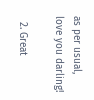as per usual, love you darling!

  2. Great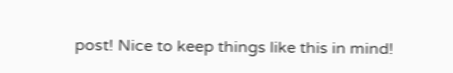post! Nice to keep things like this in mind!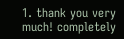1. thank you very much! completely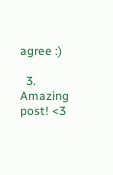agree :)

  3. Amazing post! <3